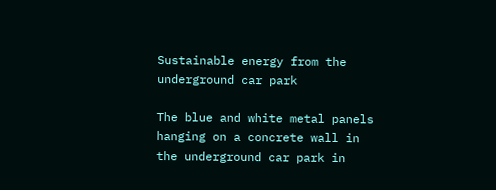Sustainable energy from the underground car park

The blue and white metal panels hanging on a concrete wall in the underground car park in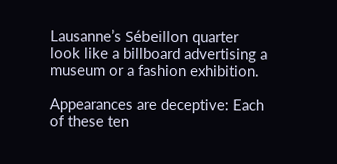Lausanne’s Sébeillon quarter look like a billboard advertising a museum or a fashion exhibition.

Appearances are deceptive: Each of these ten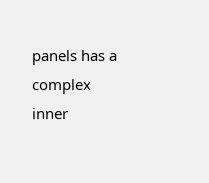panels has a complex inner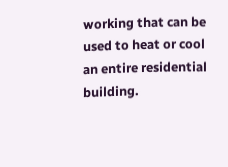working that can be used to heat or cool an entire residential building.